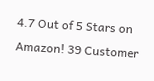4.7 Out of 5 Stars on Amazon! 39 Customer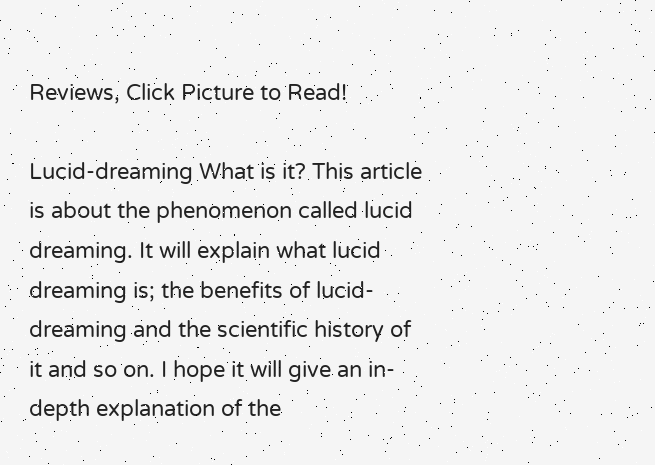Reviews, Click Picture to Read!

Lucid-dreaming What is it? This article is about the phenomenon called lucid dreaming. It will explain what lucid dreaming is; the benefits of lucid-dreaming and the scientific history of it and so on. I hope it will give an in-depth explanation of the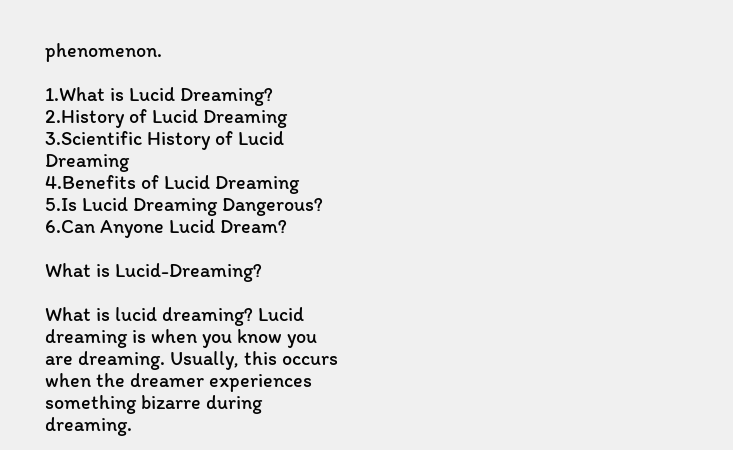phenomenon.

1.What is Lucid Dreaming?
2.History of Lucid Dreaming
3.Scientific History of Lucid Dreaming
4.Benefits of Lucid Dreaming
5.Is Lucid Dreaming Dangerous?
6.Can Anyone Lucid Dream?

What is Lucid-Dreaming?

What is lucid dreaming? Lucid dreaming is when you know you are dreaming. Usually, this occurs when the dreamer experiences something bizarre during dreaming.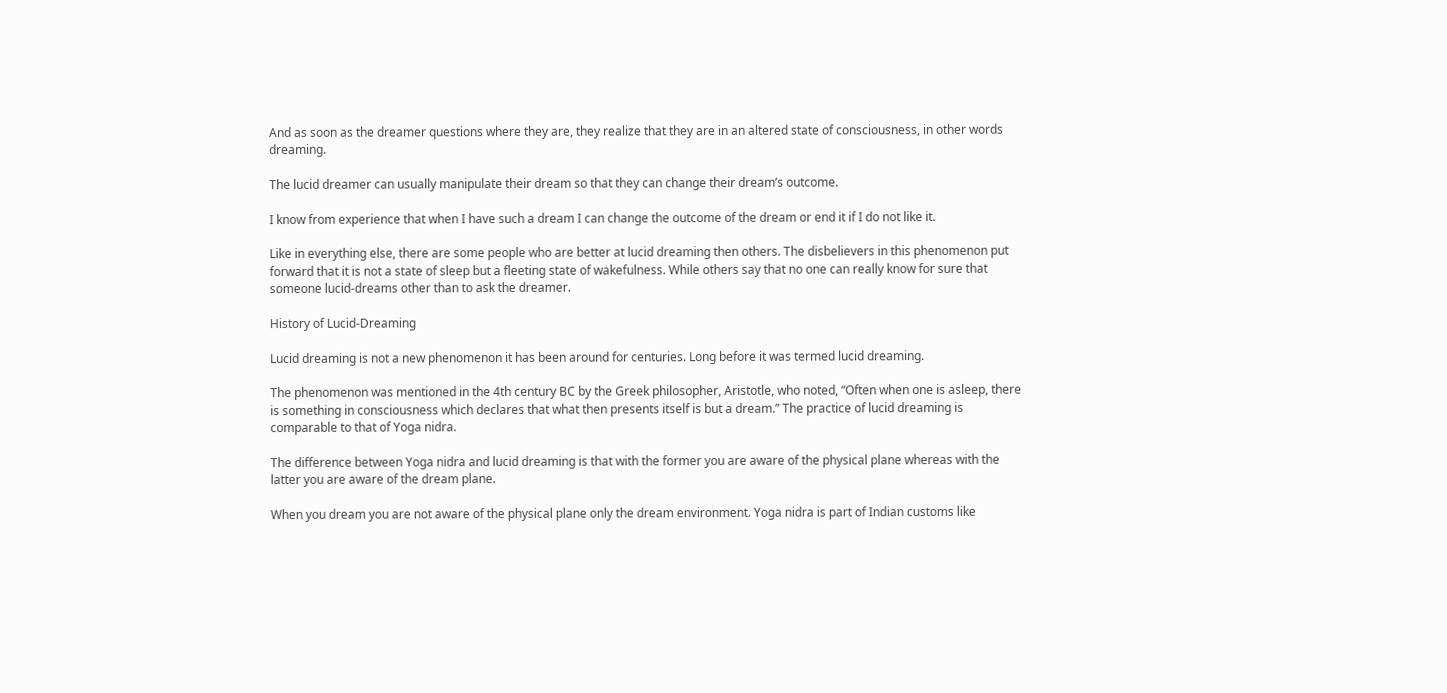And as soon as the dreamer questions where they are, they realize that they are in an altered state of consciousness, in other words dreaming.

The lucid dreamer can usually manipulate their dream so that they can change their dream’s outcome.

I know from experience that when I have such a dream I can change the outcome of the dream or end it if I do not like it.

Like in everything else, there are some people who are better at lucid dreaming then others. The disbelievers in this phenomenon put forward that it is not a state of sleep but a fleeting state of wakefulness. While others say that no one can really know for sure that someone lucid-dreams other than to ask the dreamer.

History of Lucid-Dreaming

Lucid dreaming is not a new phenomenon it has been around for centuries. Long before it was termed lucid dreaming.

The phenomenon was mentioned in the 4th century BC by the Greek philosopher, Aristotle, who noted, “Often when one is asleep, there is something in consciousness which declares that what then presents itself is but a dream.” The practice of lucid dreaming is comparable to that of Yoga nidra.

The difference between Yoga nidra and lucid dreaming is that with the former you are aware of the physical plane whereas with the latter you are aware of the dream plane.

When you dream you are not aware of the physical plane only the dream environment. Yoga nidra is part of Indian customs like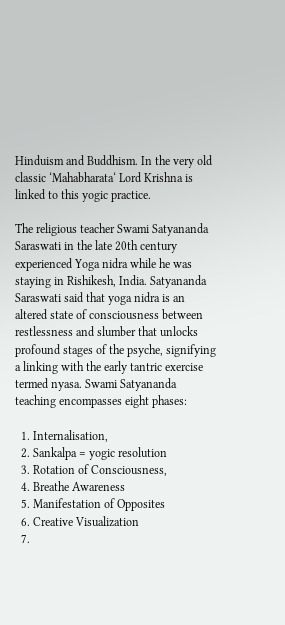Hinduism and Buddhism. In the very old classic ‘Mahabharata‘ Lord Krishna is linked to this yogic practice.

The religious teacher Swami Satyananda Saraswati in the late 20th century experienced Yoga nidra while he was staying in Rishikesh, India. Satyananda Saraswati said that yoga nidra is an altered state of consciousness between restlessness and slumber that unlocks profound stages of the psyche, signifying a linking with the early tantric exercise termed nyasa. Swami Satyananda teaching encompasses eight phases:

  1. Internalisation,
  2. Sankalpa = yogic resolution
  3. Rotation of Consciousness,
  4. Breathe Awareness
  5. Manifestation of Opposites
  6. Creative Visualization
  7.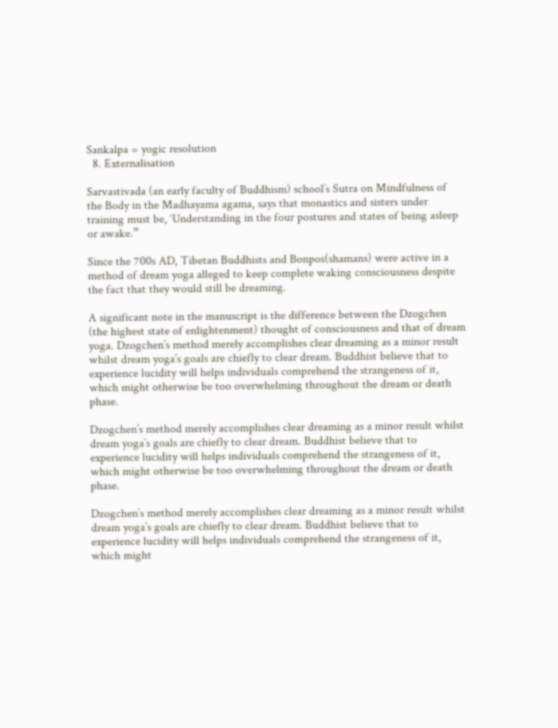Sankalpa = yogic resolution
  8. Externalisation

Sarvastivada (an early faculty of Buddhism) school’s Sutra on Mindfulness of the Body in the Madhayama agama, says that monastics and sisters under training must be, ‘Understanding in the four postures and states of being asleep or awake.”

Since the 700s AD, Tibetan Buddhists and Bonpos(shamans) were active in a method of dream yoga alleged to keep complete waking consciousness despite the fact that they would still be dreaming.

A significant note in the manuscript is the difference between the Dzogchen (the highest state of enlightenment) thought of consciousness and that of dream yoga. Dzogchen’s method merely accomplishes clear dreaming as a minor result whilst dream yoga’s goals are chiefly to clear dream. Buddhist believe that to experience lucidity will helps individuals comprehend the strangeness of it, which might otherwise be too overwhelming throughout the dream or death phase.

Dzogchen’s method merely accomplishes clear dreaming as a minor result whilst dream yoga’s goals are chiefly to clear dream. Buddhist believe that to experience lucidity will helps individuals comprehend the strangeness of it, which might otherwise be too overwhelming throughout the dream or death phase.

Dzogchen’s method merely accomplishes clear dreaming as a minor result whilst dream yoga’s goals are chiefly to clear dream. Buddhist believe that to experience lucidity will helps individuals comprehend the strangeness of it, which might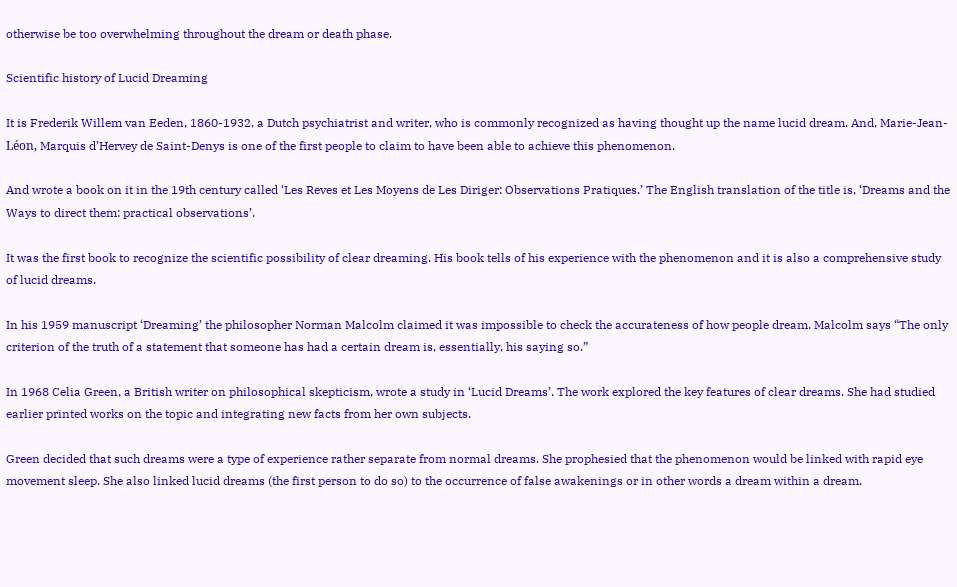otherwise be too overwhelming throughout the dream or death phase.

Scientific history of Lucid Dreaming

It is Frederik Willem van Eeden, 1860-1932, a Dutch psychiatrist and writer, who is commonly recognized as having thought up the name lucid dream. And, Marie-Jean-Léon, Marquis d’Hervey de Saint-Denys is one of the first people to claim to have been able to achieve this phenomenon.

And wrote a book on it in the 19th century called ‘Les Reves et Les Moyens de Les Diriger: Observations Pratiques.’ The English translation of the title is, ‘Dreams and the Ways to direct them: practical observations’.

It was the first book to recognize the scientific possibility of clear dreaming. His book tells of his experience with the phenomenon and it is also a comprehensive study of lucid dreams.

In his 1959 manuscript ‘Dreaming’ the philosopher Norman Malcolm claimed it was impossible to check the accurateness of how people dream. Malcolm says “The only criterion of the truth of a statement that someone has had a certain dream is, essentially, his saying so.”

In 1968 Celia Green, a British writer on philosophical skepticism, wrote a study in ‘Lucid Dreams’. The work explored the key features of clear dreams. She had studied earlier printed works on the topic and integrating new facts from her own subjects.

Green decided that such dreams were a type of experience rather separate from normal dreams. She prophesied that the phenomenon would be linked with rapid eye movement sleep. She also linked lucid dreams (the first person to do so) to the occurrence of false awakenings or in other words a dream within a dream.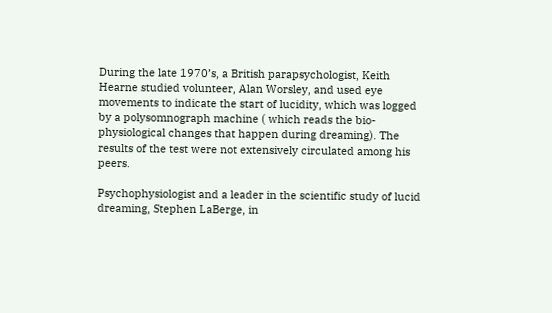During the late 1970’s, a British parapsychologist, Keith Hearne studied volunteer, Alan Worsley, and used eye movements to indicate the start of lucidity, which was logged by a polysomnograph machine ( which reads the bio-physiological changes that happen during dreaming). The results of the test were not extensively circulated among his peers.

Psychophysiologist and a leader in the scientific study of lucid dreaming, Stephen LaBerge, in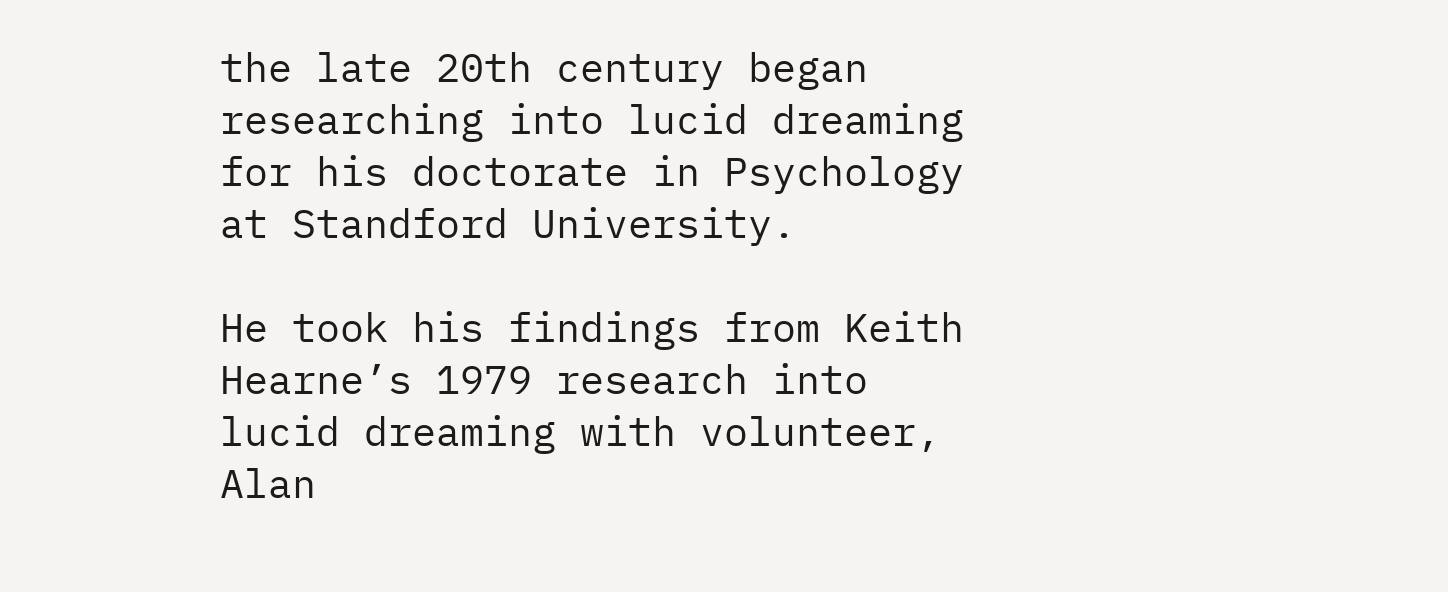the late 20th century began researching into lucid dreaming for his doctorate in Psychology at Standford University.

He took his findings from Keith Hearne’s 1979 research into lucid dreaming with volunteer, Alan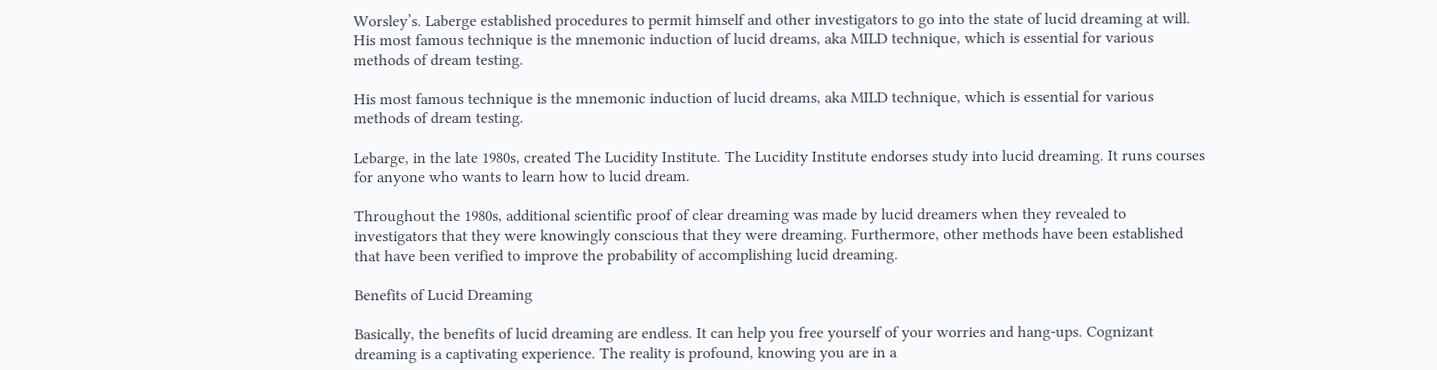Worsley’s. Laberge established procedures to permit himself and other investigators to go into the state of lucid dreaming at will. His most famous technique is the mnemonic induction of lucid dreams, aka MILD technique, which is essential for various methods of dream testing.

His most famous technique is the mnemonic induction of lucid dreams, aka MILD technique, which is essential for various methods of dream testing.

Lebarge, in the late 1980s, created The Lucidity Institute. The Lucidity Institute endorses study into lucid dreaming. It runs courses for anyone who wants to learn how to lucid dream.

Throughout the 1980s, additional scientific proof of clear dreaming was made by lucid dreamers when they revealed to investigators that they were knowingly conscious that they were dreaming. Furthermore, other methods have been established that have been verified to improve the probability of accomplishing lucid dreaming.

Benefits of Lucid Dreaming

Basically, the benefits of lucid dreaming are endless. It can help you free yourself of your worries and hang-ups. Cognizant dreaming is a captivating experience. The reality is profound, knowing you are in a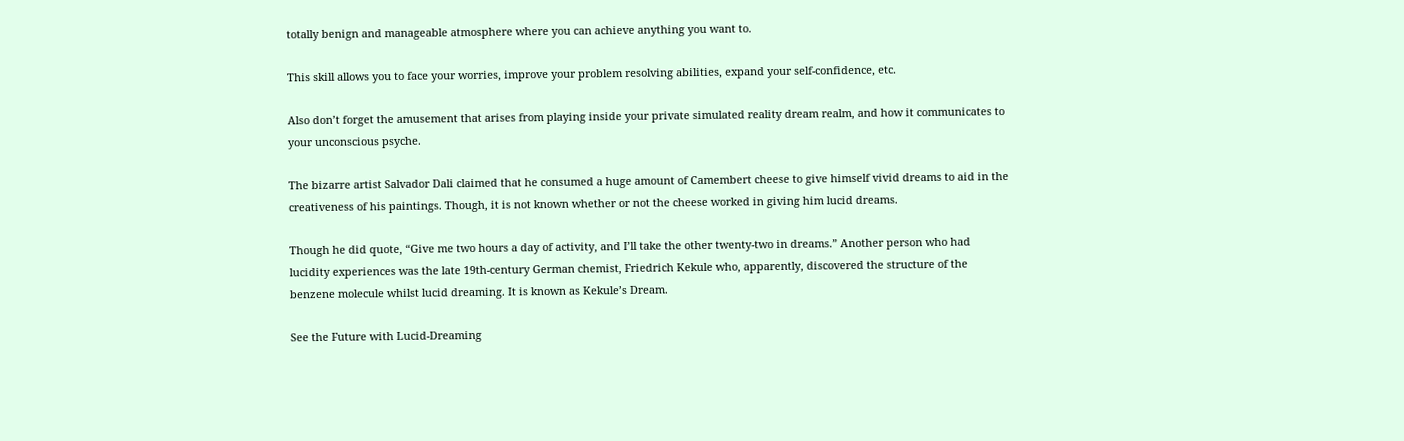totally benign and manageable atmosphere where you can achieve anything you want to.

This skill allows you to face your worries, improve your problem resolving abilities, expand your self-confidence, etc.

Also don’t forget the amusement that arises from playing inside your private simulated reality dream realm, and how it communicates to your unconscious psyche.

The bizarre artist Salvador Dali claimed that he consumed a huge amount of Camembert cheese to give himself vivid dreams to aid in the creativeness of his paintings. Though, it is not known whether or not the cheese worked in giving him lucid dreams.

Though he did quote, “Give me two hours a day of activity, and I’ll take the other twenty-two in dreams.” Another person who had lucidity experiences was the late 19th-century German chemist, Friedrich Kekule who, apparently, discovered the structure of the benzene molecule whilst lucid dreaming. It is known as Kekule’s Dream.

See the Future with Lucid-Dreaming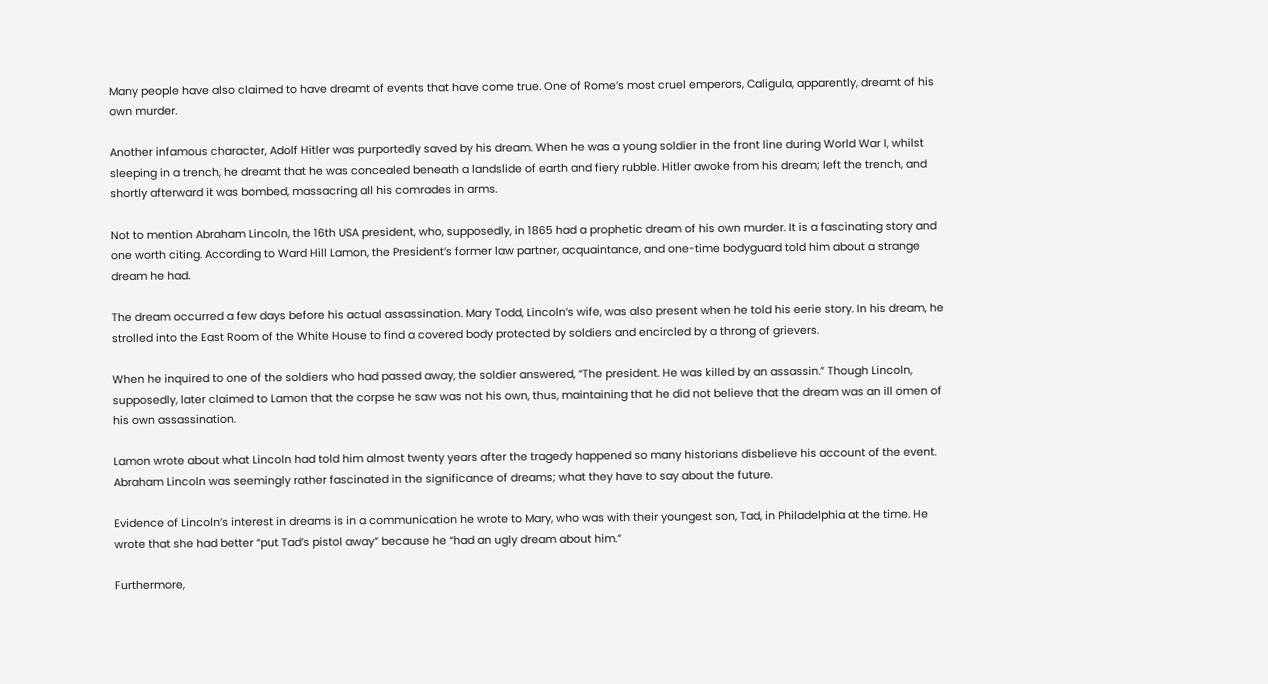Many people have also claimed to have dreamt of events that have come true. One of Rome’s most cruel emperors, Caligula, apparently, dreamt of his own murder.

Another infamous character, Adolf Hitler was purportedly saved by his dream. When he was a young soldier in the front line during World War I, whilst sleeping in a trench, he dreamt that he was concealed beneath a landslide of earth and fiery rubble. Hitler awoke from his dream; left the trench, and shortly afterward it was bombed, massacring all his comrades in arms.

Not to mention Abraham Lincoln, the 16th USA president, who, supposedly, in 1865 had a prophetic dream of his own murder. It is a fascinating story and one worth citing. According to Ward Hill Lamon, the President’s former law partner, acquaintance, and one-time bodyguard told him about a strange dream he had.

The dream occurred a few days before his actual assassination. Mary Todd, Lincoln’s wife, was also present when he told his eerie story. In his dream, he strolled into the East Room of the White House to find a covered body protected by soldiers and encircled by a throng of grievers.

When he inquired to one of the soldiers who had passed away, the soldier answered, “The president. He was killed by an assassin.” Though Lincoln, supposedly, later claimed to Lamon that the corpse he saw was not his own, thus, maintaining that he did not believe that the dream was an ill omen of his own assassination.

Lamon wrote about what Lincoln had told him almost twenty years after the tragedy happened so many historians disbelieve his account of the event. Abraham Lincoln was seemingly rather fascinated in the significance of dreams; what they have to say about the future.

Evidence of Lincoln’s interest in dreams is in a communication he wrote to Mary, who was with their youngest son, Tad, in Philadelphia at the time. He wrote that she had better “put Tad’s pistol away” because he “had an ugly dream about him.”

Furthermore,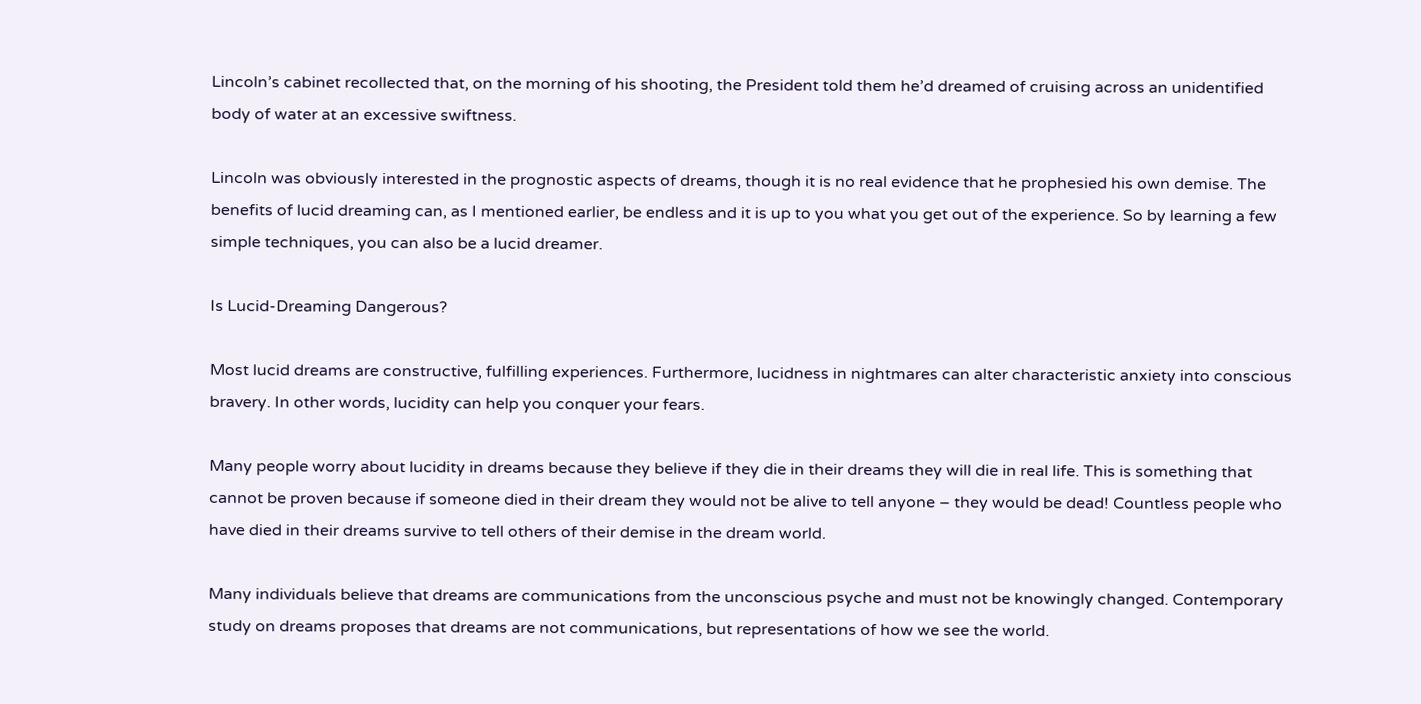Lincoln’s cabinet recollected that, on the morning of his shooting, the President told them he’d dreamed of cruising across an unidentified body of water at an excessive swiftness.

Lincoln was obviously interested in the prognostic aspects of dreams, though it is no real evidence that he prophesied his own demise. The benefits of lucid dreaming can, as I mentioned earlier, be endless and it is up to you what you get out of the experience. So by learning a few simple techniques, you can also be a lucid dreamer.

Is Lucid-Dreaming Dangerous?

Most lucid dreams are constructive, fulfilling experiences. Furthermore, lucidness in nightmares can alter characteristic anxiety into conscious bravery. In other words, lucidity can help you conquer your fears.

Many people worry about lucidity in dreams because they believe if they die in their dreams they will die in real life. This is something that cannot be proven because if someone died in their dream they would not be alive to tell anyone – they would be dead! Countless people who have died in their dreams survive to tell others of their demise in the dream world.

Many individuals believe that dreams are communications from the unconscious psyche and must not be knowingly changed. Contemporary study on dreams proposes that dreams are not communications, but representations of how we see the world.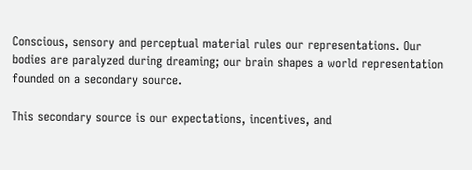Conscious, sensory and perceptual material rules our representations. Our bodies are paralyzed during dreaming; our brain shapes a world representation founded on a secondary source.

This secondary source is our expectations, incentives, and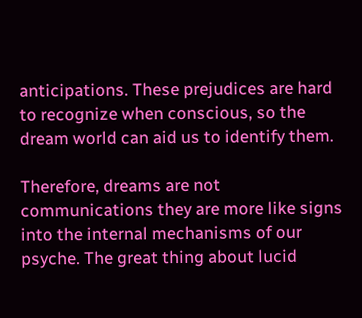anticipations. These prejudices are hard to recognize when conscious, so the dream world can aid us to identify them.

Therefore, dreams are not communications they are more like signs into the internal mechanisms of our psyche. The great thing about lucid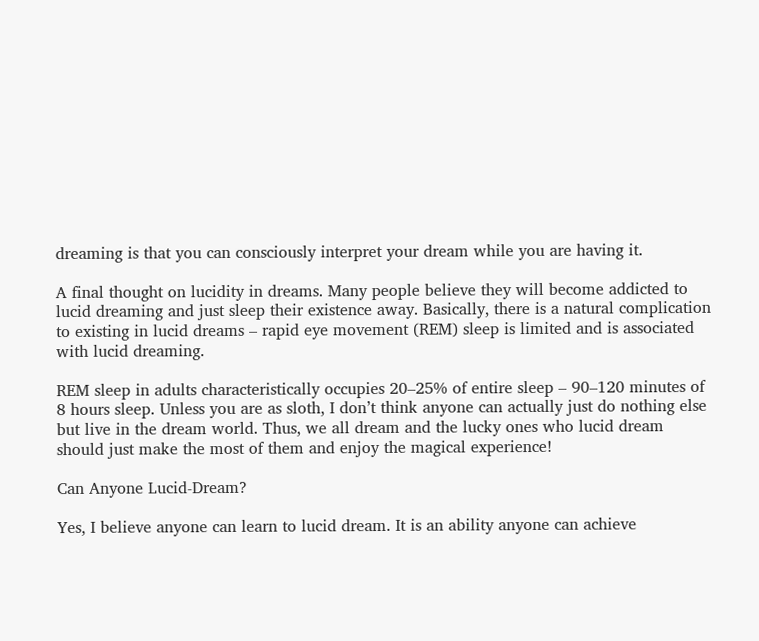dreaming is that you can consciously interpret your dream while you are having it.

A final thought on lucidity in dreams. Many people believe they will become addicted to lucid dreaming and just sleep their existence away. Basically, there is a natural complication to existing in lucid dreams – rapid eye movement (REM) sleep is limited and is associated with lucid dreaming.

REM sleep in adults characteristically occupies 20–25% of entire sleep – 90–120 minutes of 8 hours sleep. Unless you are as sloth, I don’t think anyone can actually just do nothing else but live in the dream world. Thus, we all dream and the lucky ones who lucid dream should just make the most of them and enjoy the magical experience!

Can Anyone Lucid-Dream?

Yes, I believe anyone can learn to lucid dream. It is an ability anyone can achieve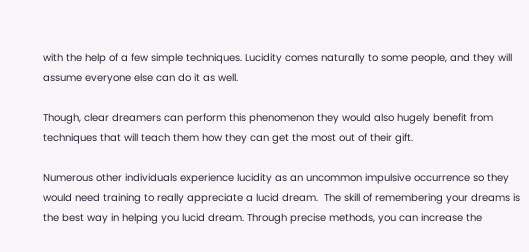with the help of a few simple techniques. Lucidity comes naturally to some people, and they will assume everyone else can do it as well.

Though, clear dreamers can perform this phenomenon they would also hugely benefit from techniques that will teach them how they can get the most out of their gift.

Numerous other individuals experience lucidity as an uncommon impulsive occurrence so they would need training to really appreciate a lucid dream.  The skill of remembering your dreams is the best way in helping you lucid dream. Through precise methods, you can increase the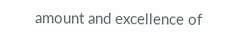amount and excellence of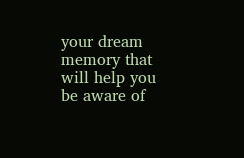your dream memory that will help you be aware of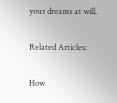your dreams at will.

Related Articles:

How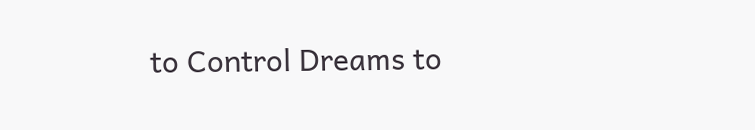to Control Dreams to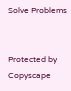Solve Problems


Protected by Copyscape